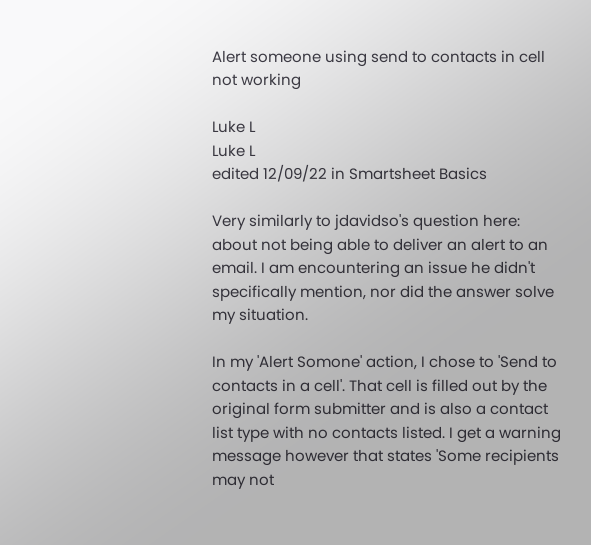Alert someone using send to contacts in cell not working

Luke L
Luke L
edited 12/09/22 in Smartsheet Basics

Very similarly to jdavidso's question here: about not being able to deliver an alert to an email. I am encountering an issue he didn't specifically mention, nor did the answer solve my situation.

In my 'Alert Somone' action, I chose to 'Send to contacts in a cell'. That cell is filled out by the original form submitter and is also a contact list type with no contacts listed. I get a warning message however that states 'Some recipients may not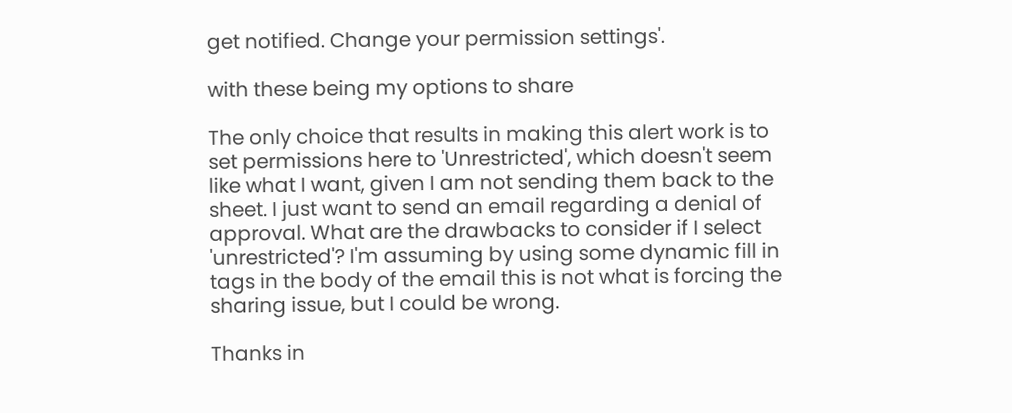get notified. Change your permission settings'.

with these being my options to share

The only choice that results in making this alert work is to set permissions here to 'Unrestricted', which doesn't seem like what I want, given I am not sending them back to the sheet. I just want to send an email regarding a denial of approval. What are the drawbacks to consider if I select 'unrestricted'? I'm assuming by using some dynamic fill in tags in the body of the email this is not what is forcing the sharing issue, but I could be wrong.

Thanks in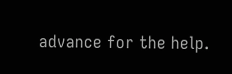advance for the help.